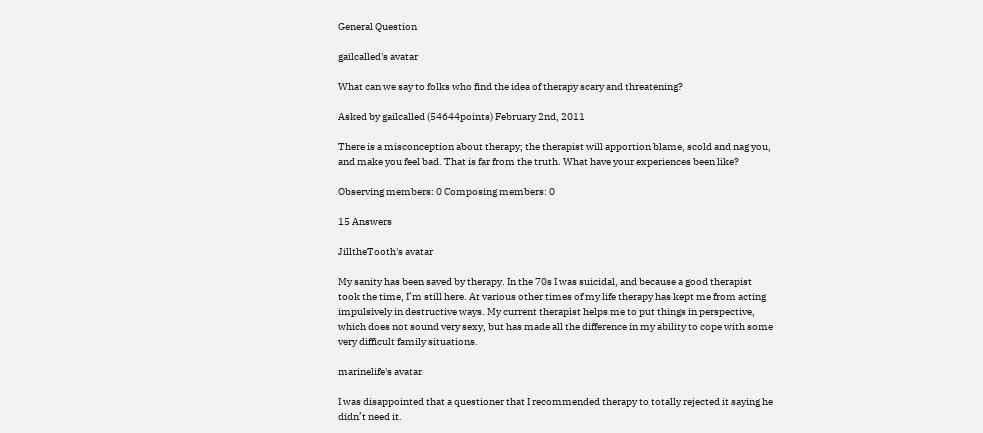General Question

gailcalled's avatar

What can we say to folks who find the idea of therapy scary and threatening?

Asked by gailcalled (54644points) February 2nd, 2011

There is a misconception about therapy; the therapist will apportion blame, scold and nag you, and make you feel bad. That is far from the truth. What have your experiences been like?

Observing members: 0 Composing members: 0

15 Answers

JilltheTooth's avatar

My sanity has been saved by therapy. In the 70s I was suicidal, and because a good therapist took the time, I’m still here. At various other times of my life therapy has kept me from acting impulsively in destructive ways. My current therapist helps me to put things in perspective, which does not sound very sexy, but has made all the difference in my ability to cope with some very difficult family situations.

marinelife's avatar

I was disappointed that a questioner that I recommended therapy to totally rejected it saying he didn’t need it.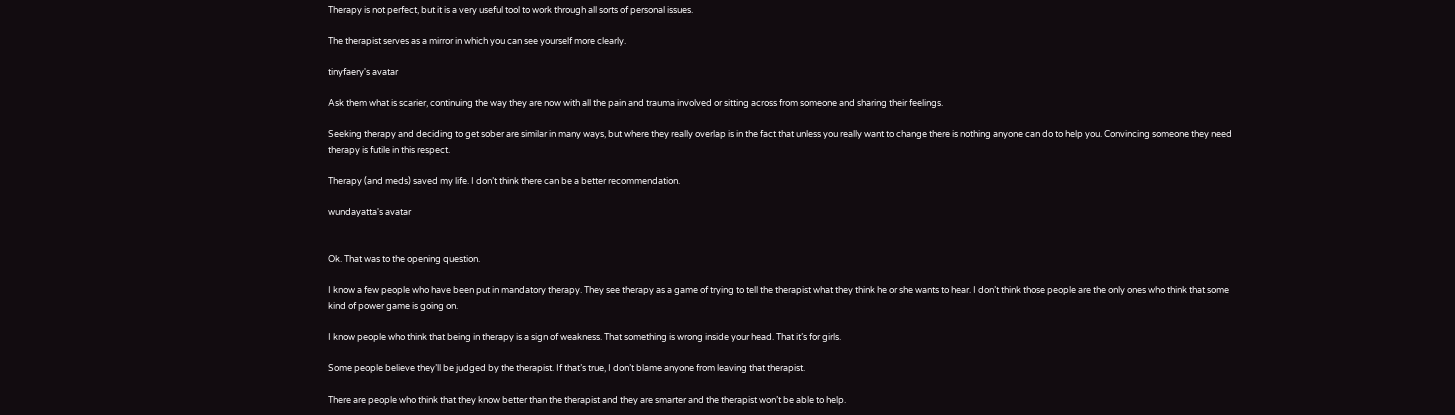Therapy is not perfect, but it is a very useful tool to work through all sorts of personal issues.

The therapist serves as a mirror in which you can see yourself more clearly.

tinyfaery's avatar

Ask them what is scarier, continuing the way they are now with all the pain and trauma involved or sitting across from someone and sharing their feelings.

Seeking therapy and deciding to get sober are similar in many ways, but where they really overlap is in the fact that unless you really want to change there is nothing anyone can do to help you. Convincing someone they need therapy is futile in this respect.

Therapy (and meds) saved my life. I don’t think there can be a better recommendation.

wundayatta's avatar


Ok. That was to the opening question.

I know a few people who have been put in mandatory therapy. They see therapy as a game of trying to tell the therapist what they think he or she wants to hear. I don’t think those people are the only ones who think that some kind of power game is going on.

I know people who think that being in therapy is a sign of weakness. That something is wrong inside your head. That it’s for girls.

Some people believe they’ll be judged by the therapist. If that’s true, I don’t blame anyone from leaving that therapist.

There are people who think that they know better than the therapist and they are smarter and the therapist won’t be able to help.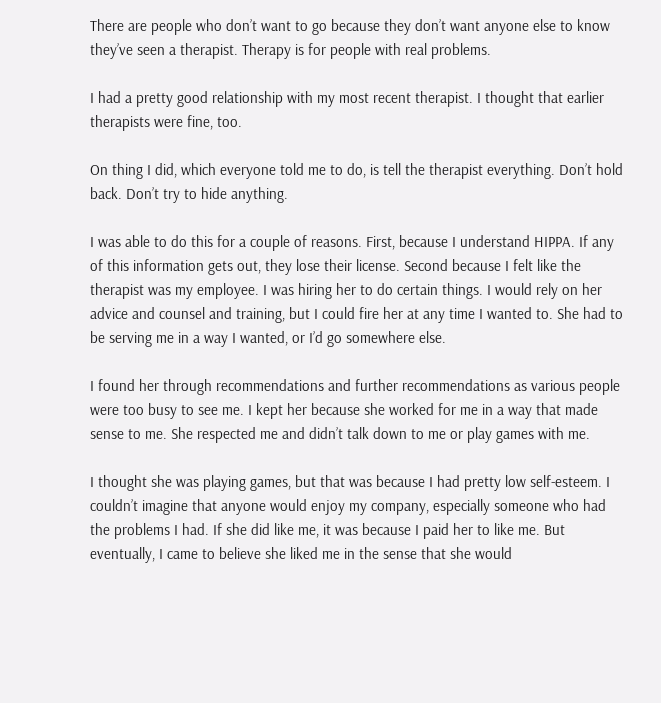There are people who don’t want to go because they don’t want anyone else to know they’ve seen a therapist. Therapy is for people with real problems.

I had a pretty good relationship with my most recent therapist. I thought that earlier therapists were fine, too.

On thing I did, which everyone told me to do, is tell the therapist everything. Don’t hold back. Don’t try to hide anything.

I was able to do this for a couple of reasons. First, because I understand HIPPA. If any of this information gets out, they lose their license. Second because I felt like the therapist was my employee. I was hiring her to do certain things. I would rely on her advice and counsel and training, but I could fire her at any time I wanted to. She had to be serving me in a way I wanted, or I’d go somewhere else.

I found her through recommendations and further recommendations as various people were too busy to see me. I kept her because she worked for me in a way that made sense to me. She respected me and didn’t talk down to me or play games with me.

I thought she was playing games, but that was because I had pretty low self-esteem. I couldn’t imagine that anyone would enjoy my company, especially someone who had the problems I had. If she did like me, it was because I paid her to like me. But eventually, I came to believe she liked me in the sense that she would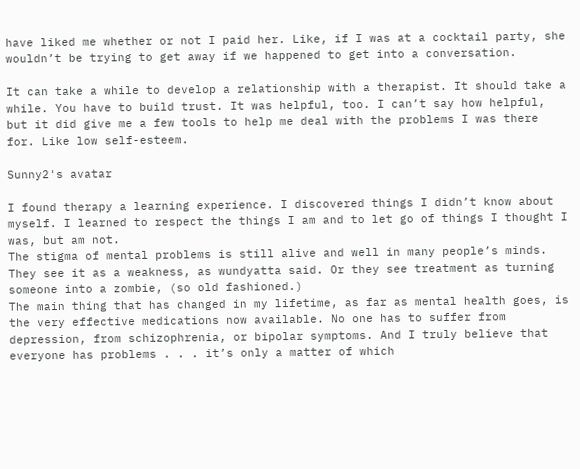have liked me whether or not I paid her. Like, if I was at a cocktail party, she wouldn’t be trying to get away if we happened to get into a conversation.

It can take a while to develop a relationship with a therapist. It should take a while. You have to build trust. It was helpful, too. I can’t say how helpful, but it did give me a few tools to help me deal with the problems I was there for. Like low self-esteem.

Sunny2's avatar

I found therapy a learning experience. I discovered things I didn’t know about myself. I learned to respect the things I am and to let go of things I thought I was, but am not.
The stigma of mental problems is still alive and well in many people’s minds. They see it as a weakness, as wundyatta said. Or they see treatment as turning someone into a zombie, (so old fashioned.)
The main thing that has changed in my lifetime, as far as mental health goes, is the very effective medications now available. No one has to suffer from depression, from schizophrenia, or bipolar symptoms. And I truly believe that everyone has problems . . . it’s only a matter of which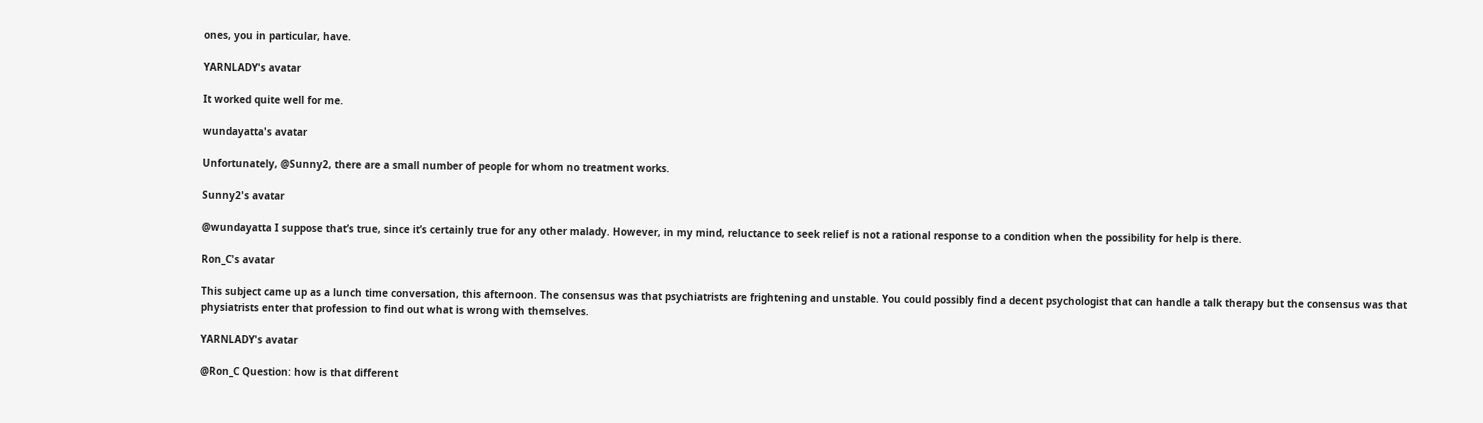ones, you in particular, have.

YARNLADY's avatar

It worked quite well for me.

wundayatta's avatar

Unfortunately, @Sunny2, there are a small number of people for whom no treatment works.

Sunny2's avatar

@wundayatta I suppose that’s true, since it’s certainly true for any other malady. However, in my mind, reluctance to seek relief is not a rational response to a condition when the possibility for help is there.

Ron_C's avatar

This subject came up as a lunch time conversation, this afternoon. The consensus was that psychiatrists are frightening and unstable. You could possibly find a decent psychologist that can handle a talk therapy but the consensus was that physiatrists enter that profession to find out what is wrong with themselves.

YARNLADY's avatar

@Ron_C Question: how is that different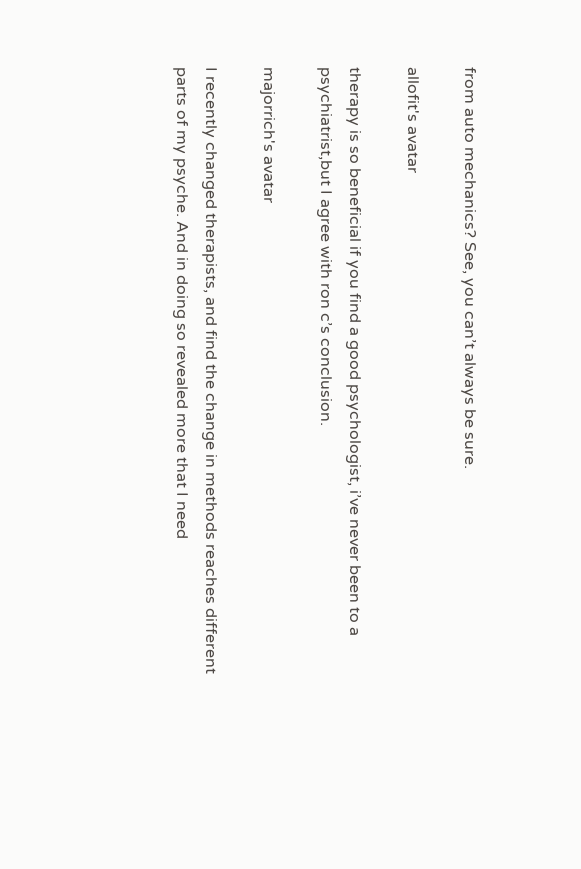from auto mechanics? See, you can’t always be sure.

allofit's avatar

therapy is so beneficial if you find a good psychologist, i’ve never been to a psychiatrist,but I agree with ron c’s conclusion.

majorrich's avatar

I recently changed therapists, and find the change in methods reaches different parts of my psyche. And in doing so revealed more that I need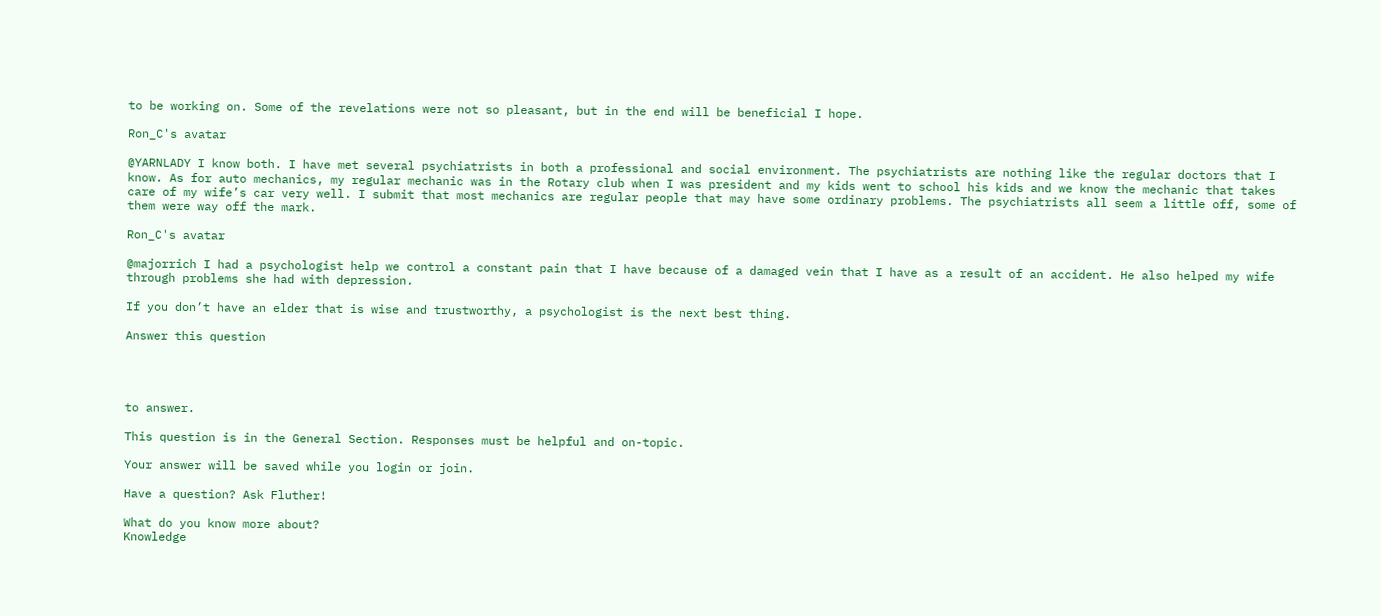to be working on. Some of the revelations were not so pleasant, but in the end will be beneficial I hope.

Ron_C's avatar

@YARNLADY I know both. I have met several psychiatrists in both a professional and social environment. The psychiatrists are nothing like the regular doctors that I know. As for auto mechanics, my regular mechanic was in the Rotary club when I was president and my kids went to school his kids and we know the mechanic that takes care of my wife’s car very well. I submit that most mechanics are regular people that may have some ordinary problems. The psychiatrists all seem a little off, some of them were way off the mark.

Ron_C's avatar

@majorrich I had a psychologist help we control a constant pain that I have because of a damaged vein that I have as a result of an accident. He also helped my wife through problems she had with depression.

If you don’t have an elder that is wise and trustworthy, a psychologist is the next best thing.

Answer this question




to answer.

This question is in the General Section. Responses must be helpful and on-topic.

Your answer will be saved while you login or join.

Have a question? Ask Fluther!

What do you know more about?
Knowledge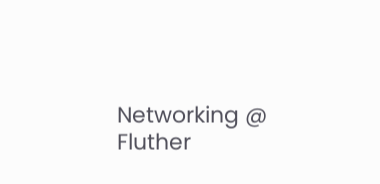Networking @ Fluther